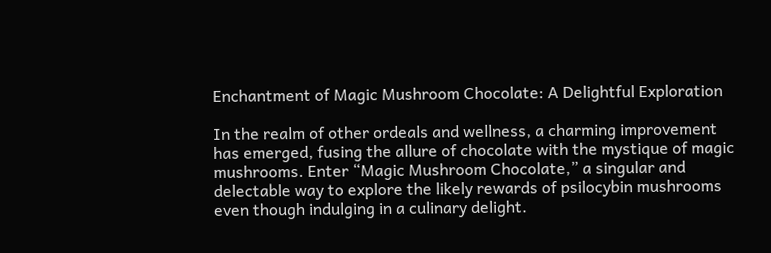Enchantment of Magic Mushroom Chocolate: A Delightful Exploration

In the realm of other ordeals and wellness, a charming improvement has emerged, fusing the allure of chocolate with the mystique of magic mushrooms. Enter “Magic Mushroom Chocolate,” a singular and delectable way to explore the likely rewards of psilocybin mushrooms even though indulging in a culinary delight.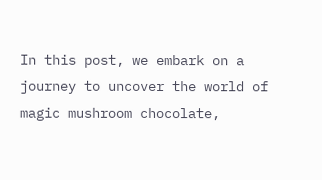In this post, we embark on a journey to uncover the world of magic mushroom chocolate,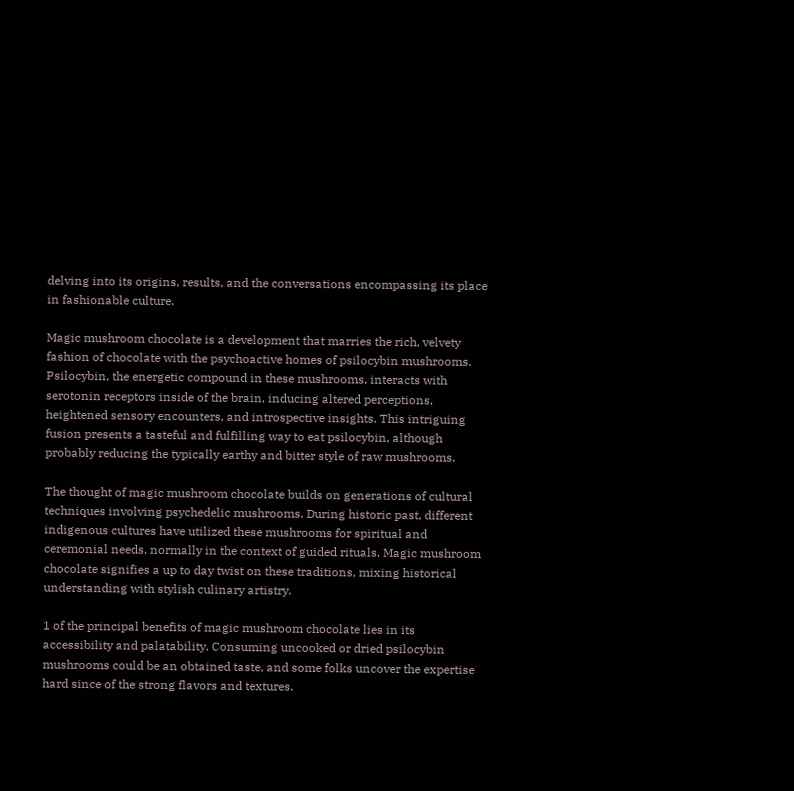delving into its origins, results, and the conversations encompassing its place in fashionable culture.

Magic mushroom chocolate is a development that marries the rich, velvety fashion of chocolate with the psychoactive homes of psilocybin mushrooms. Psilocybin, the energetic compound in these mushrooms, interacts with serotonin receptors inside of the brain, inducing altered perceptions, heightened sensory encounters, and introspective insights. This intriguing fusion presents a tasteful and fulfilling way to eat psilocybin, although probably reducing the typically earthy and bitter style of raw mushrooms.

The thought of magic mushroom chocolate builds on generations of cultural techniques involving psychedelic mushrooms. During historic past, different indigenous cultures have utilized these mushrooms for spiritual and ceremonial needs, normally in the context of guided rituals. Magic mushroom chocolate signifies a up to day twist on these traditions, mixing historical understanding with stylish culinary artistry.

1 of the principal benefits of magic mushroom chocolate lies in its accessibility and palatability. Consuming uncooked or dried psilocybin mushrooms could be an obtained taste, and some folks uncover the expertise hard since of the strong flavors and textures.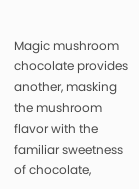Magic mushroom chocolate provides another, masking the mushroom flavor with the familiar sweetness of chocolate,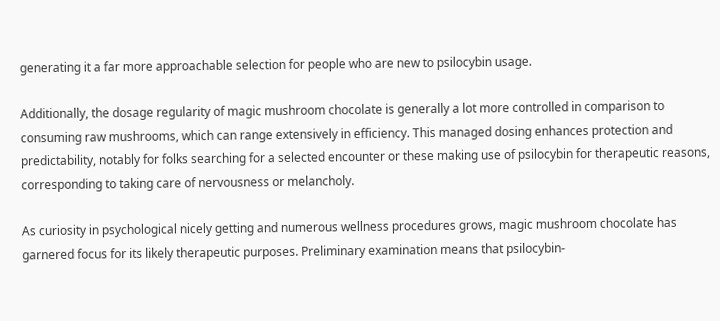generating it a far more approachable selection for people who are new to psilocybin usage.

Additionally, the dosage regularity of magic mushroom chocolate is generally a lot more controlled in comparison to consuming raw mushrooms, which can range extensively in efficiency. This managed dosing enhances protection and predictability, notably for folks searching for a selected encounter or these making use of psilocybin for therapeutic reasons, corresponding to taking care of nervousness or melancholy.

As curiosity in psychological nicely getting and numerous wellness procedures grows, magic mushroom chocolate has garnered focus for its likely therapeutic purposes. Preliminary examination means that psilocybin-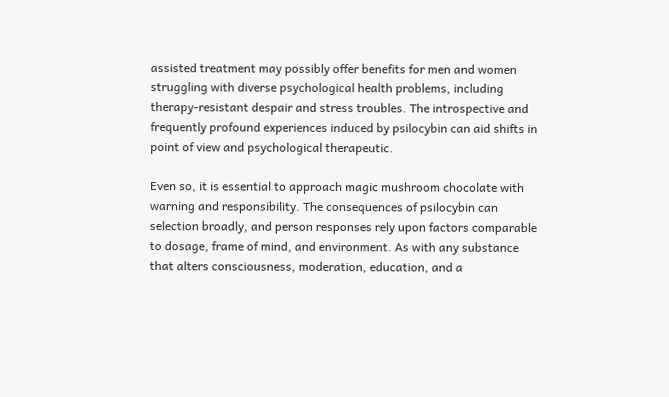assisted treatment may possibly offer benefits for men and women struggling with diverse psychological health problems, including therapy-resistant despair and stress troubles. The introspective and frequently profound experiences induced by psilocybin can aid shifts in point of view and psychological therapeutic.

Even so, it is essential to approach magic mushroom chocolate with warning and responsibility. The consequences of psilocybin can selection broadly, and person responses rely upon factors comparable to dosage, frame of mind, and environment. As with any substance that alters consciousness, moderation, education, and a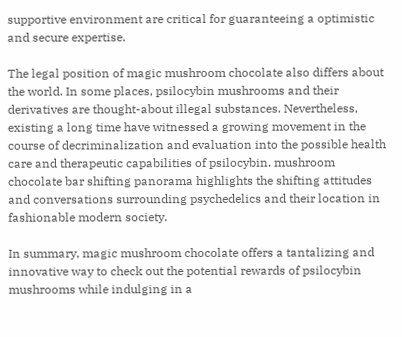supportive environment are critical for guaranteeing a optimistic and secure expertise.

The legal position of magic mushroom chocolate also differs about the world. In some places, psilocybin mushrooms and their derivatives are thought-about illegal substances. Nevertheless, existing a long time have witnessed a growing movement in the course of decriminalization and evaluation into the possible health care and therapeutic capabilities of psilocybin. mushroom chocolate bar shifting panorama highlights the shifting attitudes and conversations surrounding psychedelics and their location in fashionable modern society.

In summary, magic mushroom chocolate offers a tantalizing and innovative way to check out the potential rewards of psilocybin mushrooms while indulging in a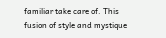familiar take care of. This fusion of style and mystique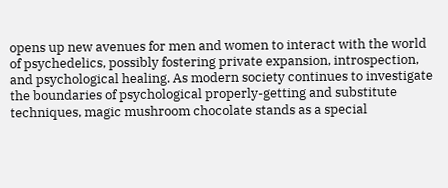opens up new avenues for men and women to interact with the world of psychedelics, possibly fostering private expansion, introspection, and psychological healing. As modern society continues to investigate the boundaries of psychological properly-getting and substitute techniques, magic mushroom chocolate stands as a special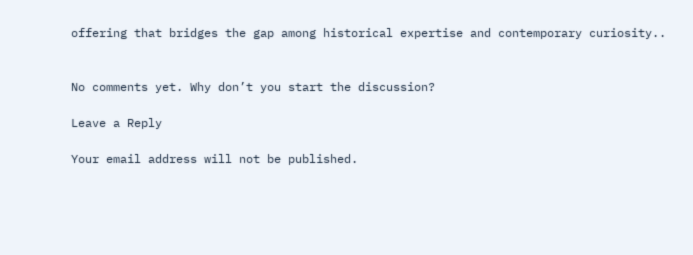offering that bridges the gap among historical expertise and contemporary curiosity..


No comments yet. Why don’t you start the discussion?

Leave a Reply

Your email address will not be published.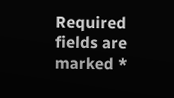Required fields are marked *